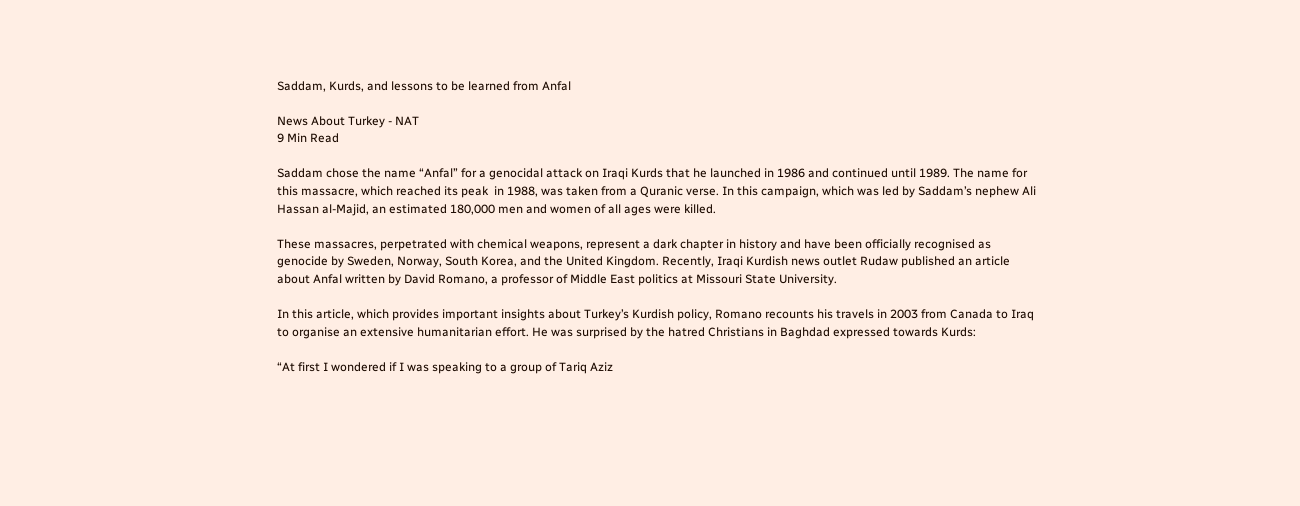Saddam, Kurds, and lessons to be learned from Anfal

News About Turkey - NAT
9 Min Read

Saddam chose the name “Anfal” for a genocidal attack on Iraqi Kurds that he launched in 1986 and continued until 1989. The name for this massacre, which reached its peak  in 1988, was taken from a Quranic verse. In this campaign, which was led by Saddam’s nephew Ali Hassan al-Majid, an estimated 180,000 men and women of all ages were killed.

These massacres, perpetrated with chemical weapons, represent a dark chapter in history and have been officially recognised as genocide by Sweden, Norway, South Korea, and the United Kingdom. Recently, Iraqi Kurdish news outlet Rudaw published an article about Anfal written by David Romano, a professor of Middle East politics at Missouri State University.

In this article, which provides important insights about Turkey’s Kurdish policy, Romano recounts his travels in 2003 from Canada to Iraq to organise an extensive humanitarian effort. He was surprised by the hatred Christians in Baghdad expressed towards Kurds:

“At first I wondered if I was speaking to a group of Tariq Aziz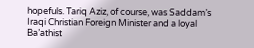hopefuls. Tariq Aziz, of course, was Saddam’s Iraqi Christian Foreign Minister and a loyal Ba’athist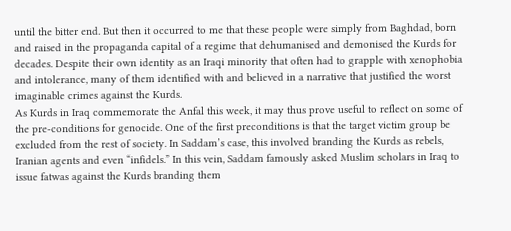until the bitter end. But then it occurred to me that these people were simply from Baghdad, born and raised in the propaganda capital of a regime that dehumanised and demonised the Kurds for decades. Despite their own identity as an Iraqi minority that often had to grapple with xenophobia and intolerance, many of them identified with and believed in a narrative that justified the worst imaginable crimes against the Kurds.
As Kurds in Iraq commemorate the Anfal this week, it may thus prove useful to reflect on some of the pre-conditions for genocide. One of the first preconditions is that the target victim group be excluded from the rest of society. In Saddam’s case, this involved branding the Kurds as rebels, Iranian agents and even “infidels.” In this vein, Saddam famously asked Muslim scholars in Iraq to issue fatwas against the Kurds branding them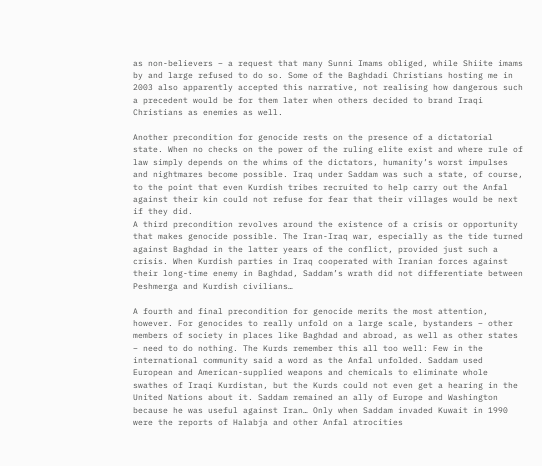as non-believers – a request that many Sunni Imams obliged, while Shiite imams by and large refused to do so. Some of the Baghdadi Christians hosting me in 2003 also apparently accepted this narrative, not realising how dangerous such a precedent would be for them later when others decided to brand Iraqi Christians as enemies as well.

Another precondition for genocide rests on the presence of a dictatorial state. When no checks on the power of the ruling elite exist and where rule of law simply depends on the whims of the dictators, humanity’s worst impulses and nightmares become possible. Iraq under Saddam was such a state, of course, to the point that even Kurdish tribes recruited to help carry out the Anfal against their kin could not refuse for fear that their villages would be next if they did.
A third precondition revolves around the existence of a crisis or opportunity that makes genocide possible. The Iran-Iraq war, especially as the tide turned against Baghdad in the latter years of the conflict, provided just such a crisis. When Kurdish parties in Iraq cooperated with Iranian forces against their long-time enemy in Baghdad, Saddam’s wrath did not differentiate between Peshmerga and Kurdish civilians…

A fourth and final precondition for genocide merits the most attention, however. For genocides to really unfold on a large scale, bystanders – other members of society in places like Baghdad and abroad, as well as other states – need to do nothing. The Kurds remember this all too well: Few in the international community said a word as the Anfal unfolded. Saddam used European and American-supplied weapons and chemicals to eliminate whole swathes of Iraqi Kurdistan, but the Kurds could not even get a hearing in the United Nations about it. Saddam remained an ally of Europe and Washington because he was useful against Iran… Only when Saddam invaded Kuwait in 1990 were the reports of Halabja and other Anfal atrocities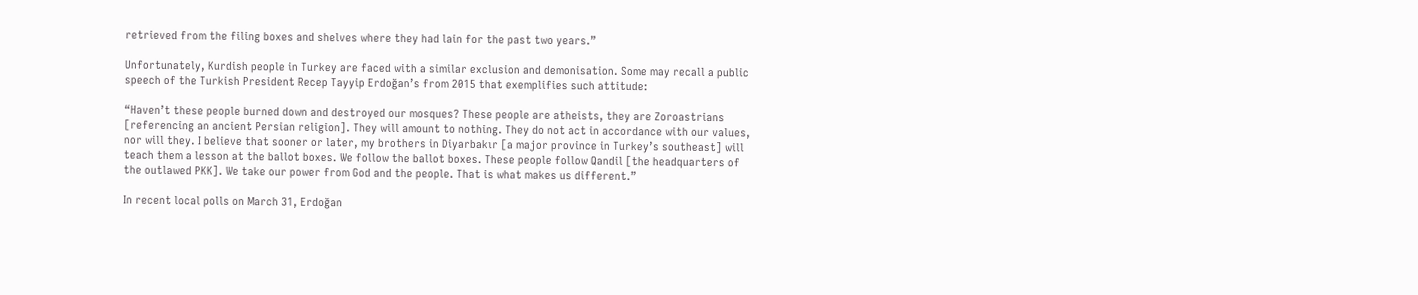retrieved from the filing boxes and shelves where they had lain for the past two years.”

Unfortunately, Kurdish people in Turkey are faced with a similar exclusion and demonisation. Some may recall a public speech of the Turkish President Recep Tayyip Erdoğan’s from 2015 that exemplifies such attitude:

“Haven’t these people burned down and destroyed our mosques? These people are atheists, they are Zoroastrians [referencing an ancient Persian religion]. They will amount to nothing. They do not act in accordance with our values, nor will they. I believe that sooner or later, my brothers in Diyarbakır [a major province in Turkey’s southeast] will teach them a lesson at the ballot boxes. We follow the ballot boxes. These people follow Qandil [the headquarters of the outlawed PKK]. We take our power from God and the people. That is what makes us different.”

In recent local polls on March 31, Erdoğan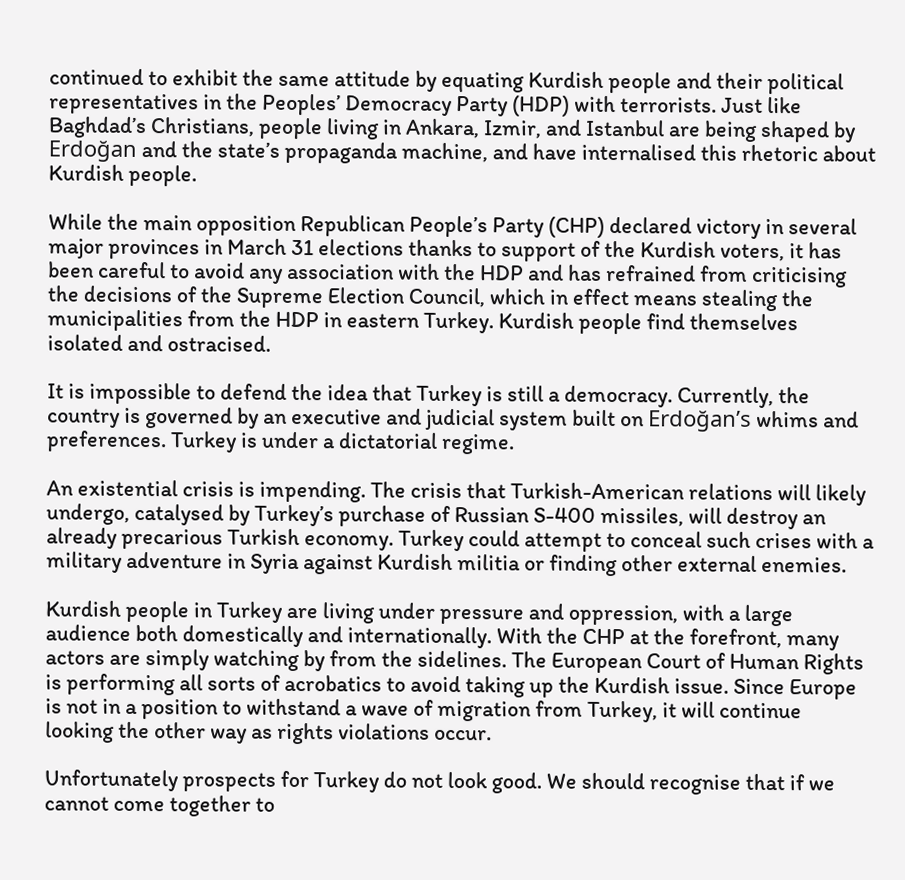continued to exhibit the same attitude by equating Kurdish people and their political representatives in the Peoples’ Democracy Party (HDP) with terrorists. Just like Baghdad’s Christians, people living in Ankara, Izmir, and Istanbul are being shaped by Erdoğan and the state’s propaganda machine, and have internalised this rhetoric about Kurdish people.

While the main opposition Republican People’s Party (CHP) declared victory in several major provinces in March 31 elections thanks to support of the Kurdish voters, it has been careful to avoid any association with the HDP and has refrained from criticising  the decisions of the Supreme Election Council, which in effect means stealing the municipalities from the HDP in eastern Turkey. Kurdish people find themselves isolated and ostracised.

It is impossible to defend the idea that Turkey is still a democracy. Currently, the country is governed by an executive and judicial system built on Erdoğan’s whims and preferences. Turkey is under a dictatorial regime.

An existential crisis is impending. The crisis that Turkish-American relations will likely undergo, catalysed by Turkey’s purchase of Russian S-400 missiles, will destroy an already precarious Turkish economy. Turkey could attempt to conceal such crises with a military adventure in Syria against Kurdish militia or finding other external enemies.

Kurdish people in Turkey are living under pressure and oppression, with a large audience both domestically and internationally. With the CHP at the forefront, many actors are simply watching by from the sidelines. The European Court of Human Rights is performing all sorts of acrobatics to avoid taking up the Kurdish issue. Since Europe is not in a position to withstand a wave of migration from Turkey, it will continue looking the other way as rights violations occur.

Unfortunately prospects for Turkey do not look good. We should recognise that if we cannot come together to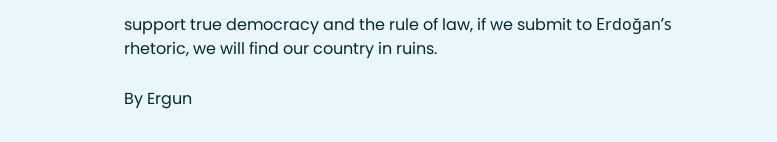support true democracy and the rule of law, if we submit to Erdoğan’s rhetoric, we will find our country in ruins.

By Ergun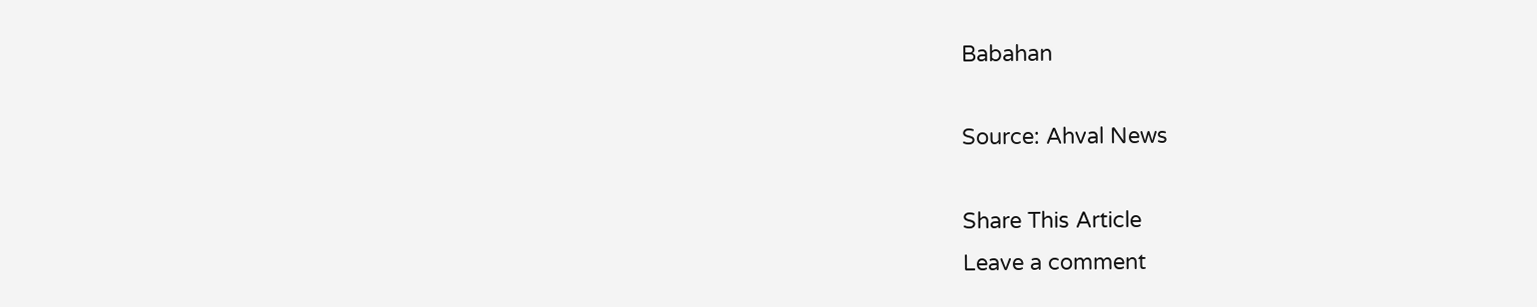Babahan

Source: Ahval News

Share This Article
Leave a comment